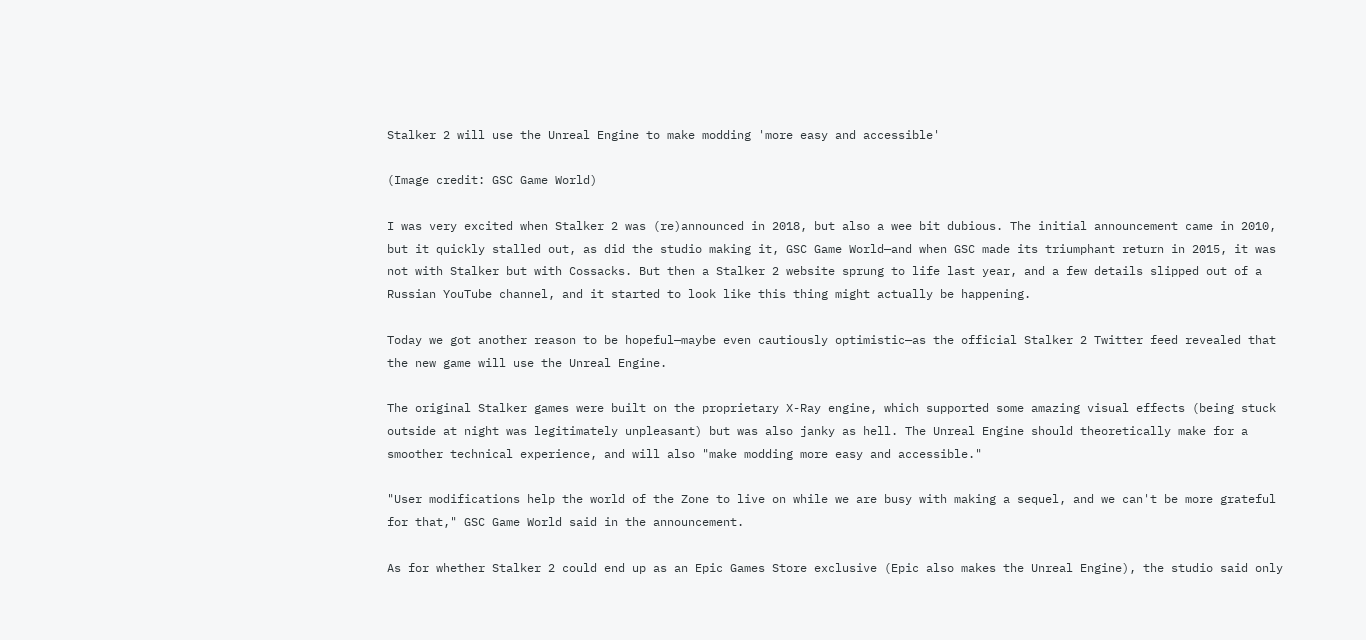Stalker 2 will use the Unreal Engine to make modding 'more easy and accessible'

(Image credit: GSC Game World)

I was very excited when Stalker 2 was (re)announced in 2018, but also a wee bit dubious. The initial announcement came in 2010, but it quickly stalled out, as did the studio making it, GSC Game World—and when GSC made its triumphant return in 2015, it was not with Stalker but with Cossacks. But then a Stalker 2 website sprung to life last year, and a few details slipped out of a Russian YouTube channel, and it started to look like this thing might actually be happening.

Today we got another reason to be hopeful—maybe even cautiously optimistic—as the official Stalker 2 Twitter feed revealed that the new game will use the Unreal Engine.

The original Stalker games were built on the proprietary X-Ray engine, which supported some amazing visual effects (being stuck outside at night was legitimately unpleasant) but was also janky as hell. The Unreal Engine should theoretically make for a smoother technical experience, and will also "make modding more easy and accessible."

"User modifications help the world of the Zone to live on while we are busy with making a sequel, and we can't be more grateful for that," GSC Game World said in the announcement.

As for whether Stalker 2 could end up as an Epic Games Store exclusive (Epic also makes the Unreal Engine), the studio said only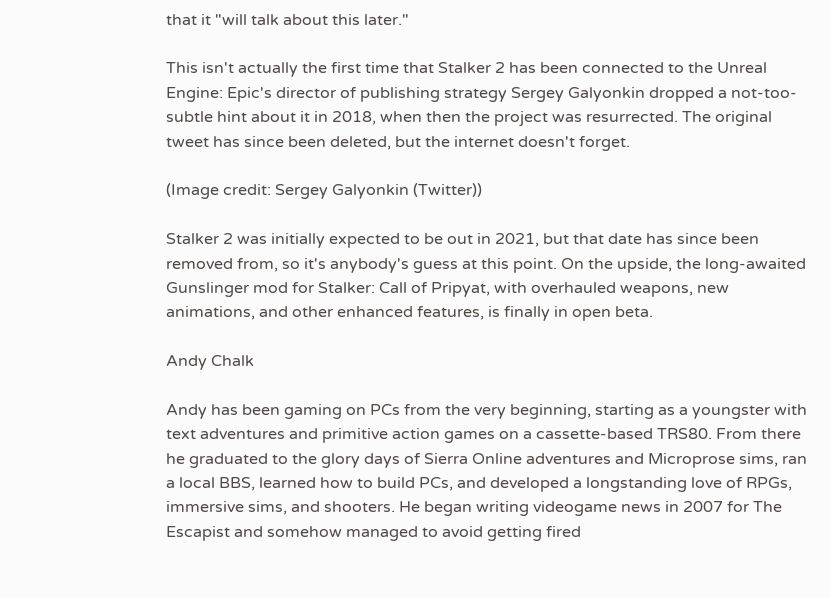that it "will talk about this later."

This isn't actually the first time that Stalker 2 has been connected to the Unreal Engine: Epic's director of publishing strategy Sergey Galyonkin dropped a not-too-subtle hint about it in 2018, when then the project was resurrected. The original tweet has since been deleted, but the internet doesn't forget.

(Image credit: Sergey Galyonkin (Twitter))

Stalker 2 was initially expected to be out in 2021, but that date has since been removed from, so it's anybody's guess at this point. On the upside, the long-awaited Gunslinger mod for Stalker: Call of Pripyat, with overhauled weapons, new animations, and other enhanced features, is finally in open beta.

Andy Chalk

Andy has been gaming on PCs from the very beginning, starting as a youngster with text adventures and primitive action games on a cassette-based TRS80. From there he graduated to the glory days of Sierra Online adventures and Microprose sims, ran a local BBS, learned how to build PCs, and developed a longstanding love of RPGs, immersive sims, and shooters. He began writing videogame news in 2007 for The Escapist and somehow managed to avoid getting fired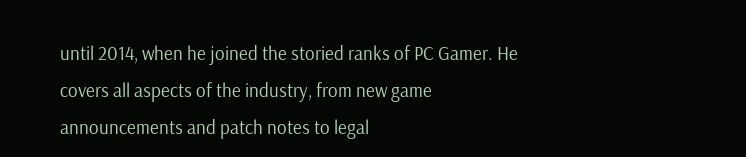until 2014, when he joined the storied ranks of PC Gamer. He covers all aspects of the industry, from new game announcements and patch notes to legal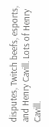disputes, Twitch beefs, esports, and Henry Cavill. Lots of Henry Cavill.